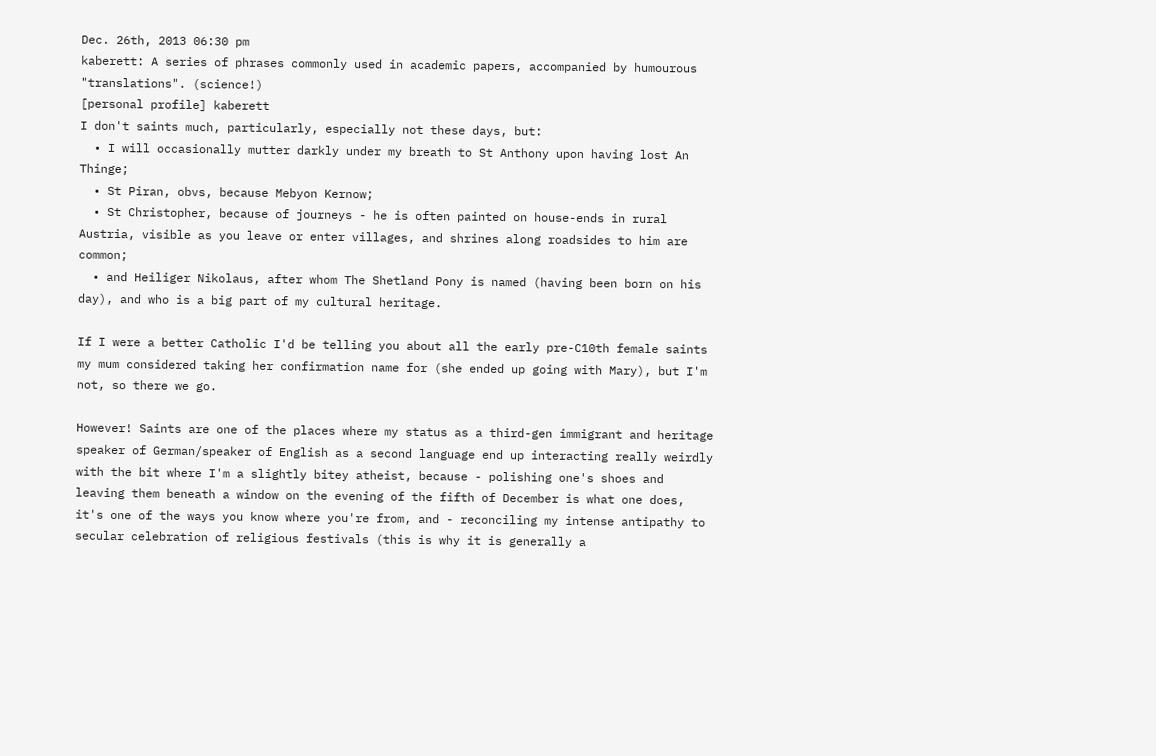Dec. 26th, 2013 06:30 pm
kaberett: A series of phrases commonly used in academic papers, accompanied by humourous "translations". (science!)
[personal profile] kaberett
I don't saints much, particularly, especially not these days, but:
  • I will occasionally mutter darkly under my breath to St Anthony upon having lost An Thinge;
  • St Piran, obvs, because Mebyon Kernow;
  • St Christopher, because of journeys - he is often painted on house-ends in rural Austria, visible as you leave or enter villages, and shrines along roadsides to him are common;
  • and Heiliger Nikolaus, after whom The Shetland Pony is named (having been born on his day), and who is a big part of my cultural heritage.

If I were a better Catholic I'd be telling you about all the early pre-C10th female saints my mum considered taking her confirmation name for (she ended up going with Mary), but I'm not, so there we go.

However! Saints are one of the places where my status as a third-gen immigrant and heritage speaker of German/speaker of English as a second language end up interacting really weirdly with the bit where I'm a slightly bitey atheist, because - polishing one's shoes and leaving them beneath a window on the evening of the fifth of December is what one does, it's one of the ways you know where you're from, and - reconciling my intense antipathy to secular celebration of religious festivals (this is why it is generally a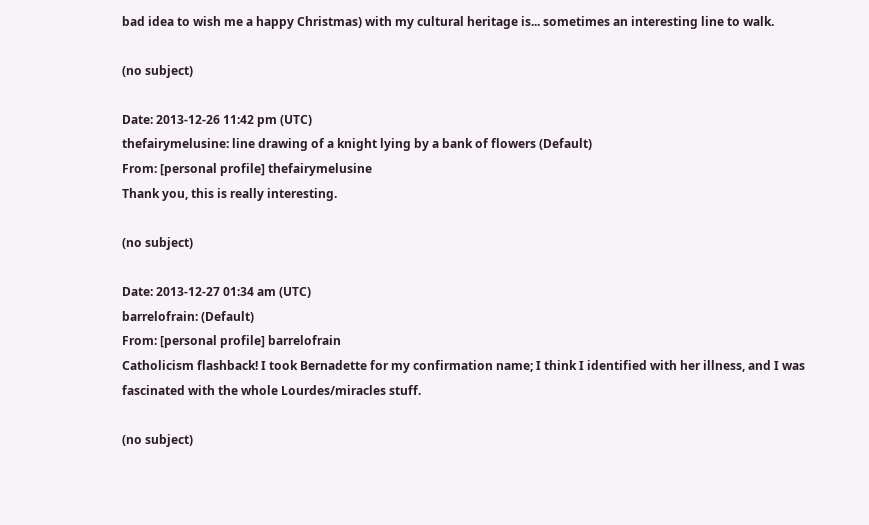bad idea to wish me a happy Christmas) with my cultural heritage is... sometimes an interesting line to walk.

(no subject)

Date: 2013-12-26 11:42 pm (UTC)
thefairymelusine: line drawing of a knight lying by a bank of flowers (Default)
From: [personal profile] thefairymelusine
Thank you, this is really interesting.

(no subject)

Date: 2013-12-27 01:34 am (UTC)
barrelofrain: (Default)
From: [personal profile] barrelofrain
Catholicism flashback! I took Bernadette for my confirmation name; I think I identified with her illness, and I was fascinated with the whole Lourdes/miracles stuff.

(no subject)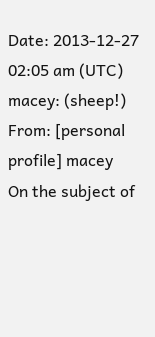Date: 2013-12-27 02:05 am (UTC)
macey: (sheep!)
From: [personal profile] macey
On the subject of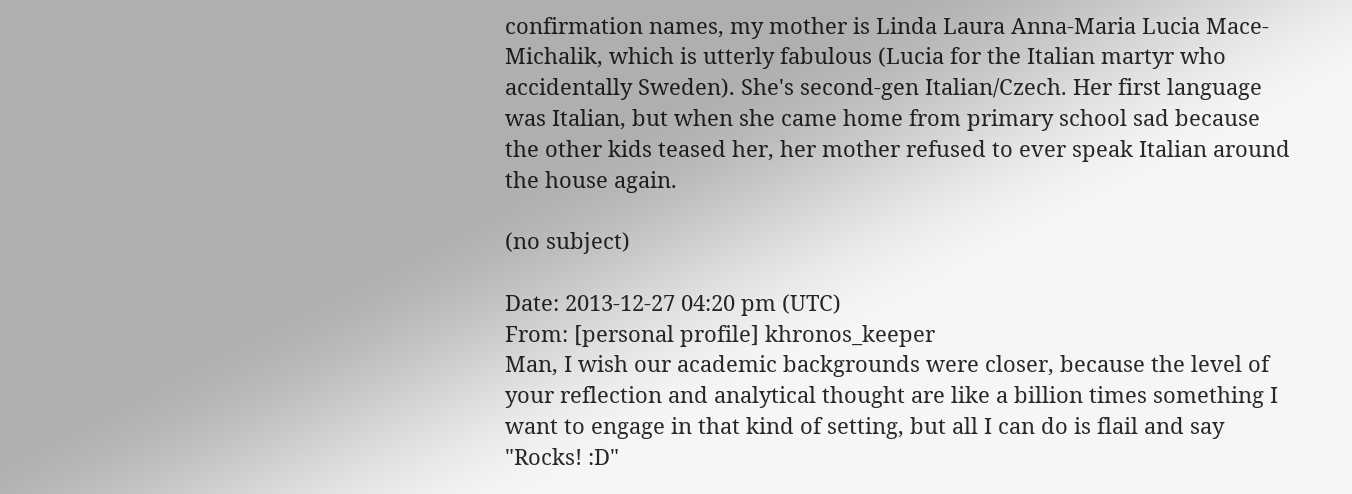confirmation names, my mother is Linda Laura Anna-Maria Lucia Mace-Michalik, which is utterly fabulous (Lucia for the Italian martyr who accidentally Sweden). She's second-gen Italian/Czech. Her first language was Italian, but when she came home from primary school sad because the other kids teased her, her mother refused to ever speak Italian around the house again.

(no subject)

Date: 2013-12-27 04:20 pm (UTC)
From: [personal profile] khronos_keeper
Man, I wish our academic backgrounds were closer, because the level of your reflection and analytical thought are like a billion times something I want to engage in that kind of setting, but all I can do is flail and say "Rocks! :D"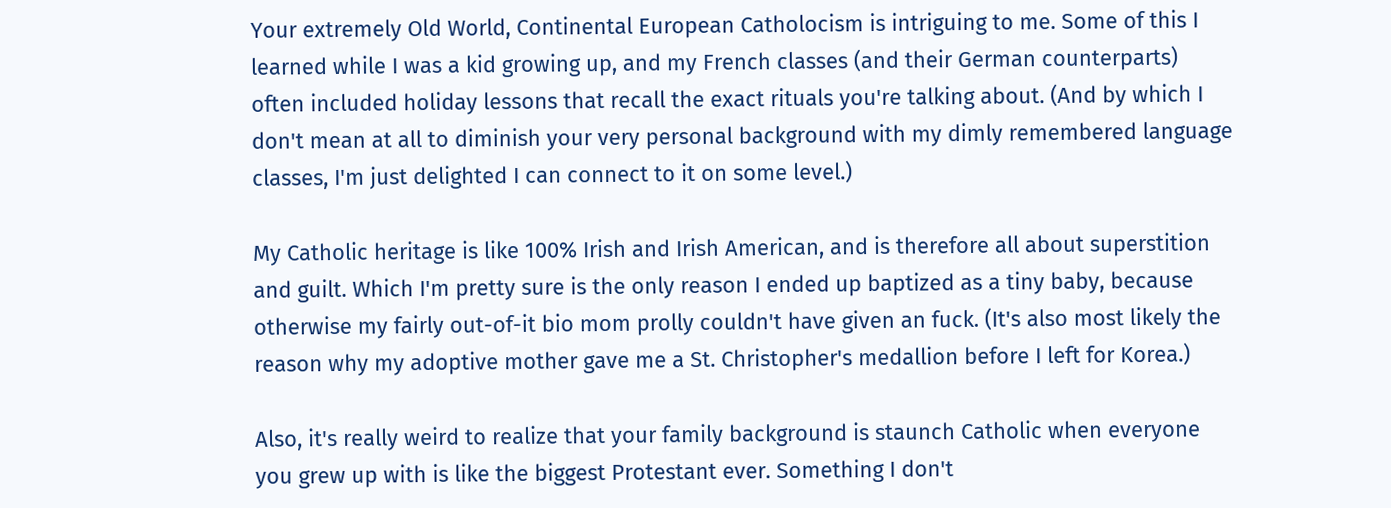Your extremely Old World, Continental European Catholocism is intriguing to me. Some of this I learned while I was a kid growing up, and my French classes (and their German counterparts) often included holiday lessons that recall the exact rituals you're talking about. (And by which I don't mean at all to diminish your very personal background with my dimly remembered language classes, I'm just delighted I can connect to it on some level.)

My Catholic heritage is like 100% Irish and Irish American, and is therefore all about superstition and guilt. Which I'm pretty sure is the only reason I ended up baptized as a tiny baby, because otherwise my fairly out-of-it bio mom prolly couldn't have given an fuck. (It's also most likely the reason why my adoptive mother gave me a St. Christopher's medallion before I left for Korea.)

Also, it's really weird to realize that your family background is staunch Catholic when everyone you grew up with is like the biggest Protestant ever. Something I don't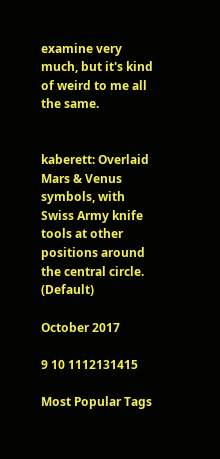examine very much, but it's kind of weird to me all the same.


kaberett: Overlaid Mars & Venus symbols, with Swiss Army knife tools at other positions around the central circle. (Default)

October 2017

9 10 1112131415

Most Popular Tags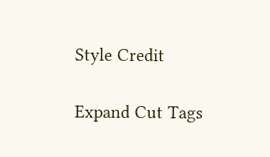Style Credit

Expand Cut Tags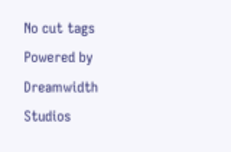No cut tags
Powered by Dreamwidth Studios